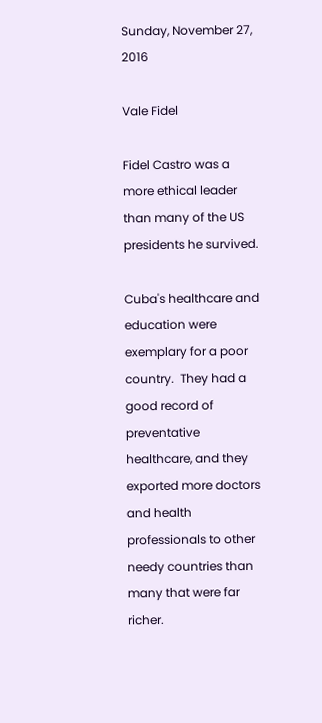Sunday, November 27, 2016

Vale Fidel

Fidel Castro was a more ethical leader than many of the US presidents he survived.

Cuba's healthcare and education were exemplary for a poor country.  They had a good record of preventative healthcare, and they exported more doctors and health professionals to other needy countries than many that were far richer.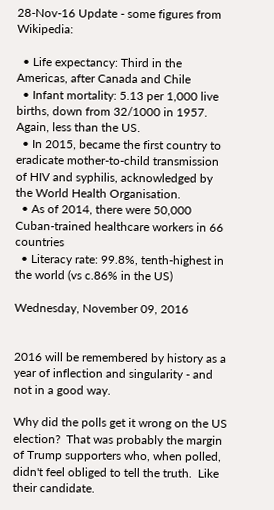28-Nov-16 Update - some figures from Wikipedia:

  • Life expectancy: Third in the Americas, after Canada and Chile
  • Infant mortality: 5.13 per 1,000 live births, down from 32/1000 in 1957.  Again, less than the US.
  • In 2015, became the first country to eradicate mother-to-child transmission of HIV and syphilis, acknowledged by the World Health Organisation.
  • As of 2014, there were 50,000 Cuban-trained healthcare workers in 66 countries
  • Literacy rate: 99.8%, tenth-highest in the world (vs c.86% in the US)

Wednesday, November 09, 2016


2016 will be remembered by history as a year of inflection and singularity - and not in a good way.

Why did the polls get it wrong on the US election?  That was probably the margin of Trump supporters who, when polled, didn't feel obliged to tell the truth.  Like their candidate.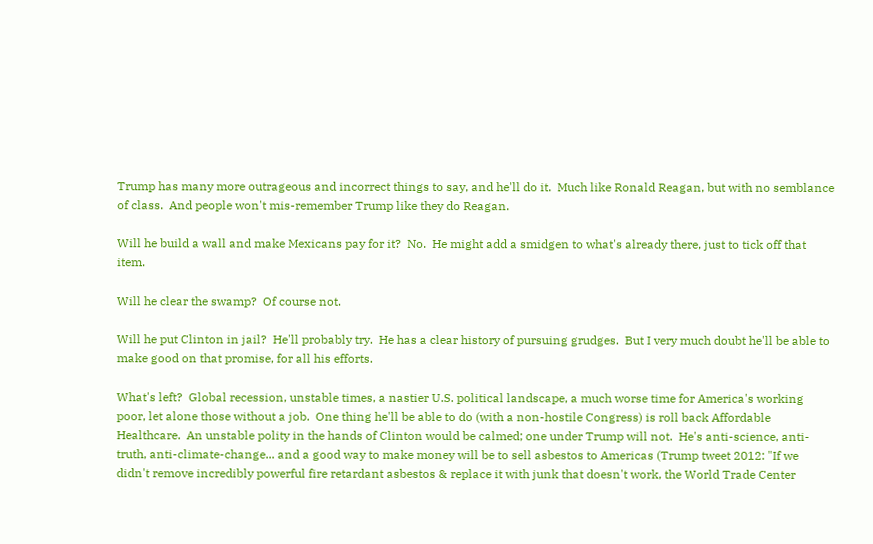Trump has many more outrageous and incorrect things to say, and he'll do it.  Much like Ronald Reagan, but with no semblance of class.  And people won't mis-remember Trump like they do Reagan.

Will he build a wall and make Mexicans pay for it?  No.  He might add a smidgen to what's already there, just to tick off that item.

Will he clear the swamp?  Of course not.

Will he put Clinton in jail?  He'll probably try.  He has a clear history of pursuing grudges.  But I very much doubt he'll be able to make good on that promise, for all his efforts.

What's left?  Global recession, unstable times, a nastier U.S. political landscape, a much worse time for America's working poor, let alone those without a job.  One thing he'll be able to do (with a non-hostile Congress) is roll back Affordable Healthcare.  An unstable polity in the hands of Clinton would be calmed; one under Trump will not.  He's anti-science, anti-truth, anti-climate-change... and a good way to make money will be to sell asbestos to Americas (Trump tweet 2012: "If we didn't remove incredibly powerful fire retardant asbestos & replace it with junk that doesn't work, the World Trade Center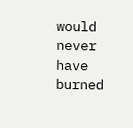would never have burned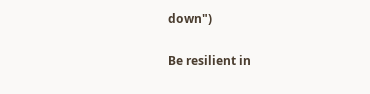down")

Be resilient in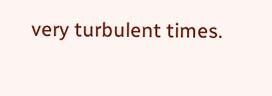very turbulent times.